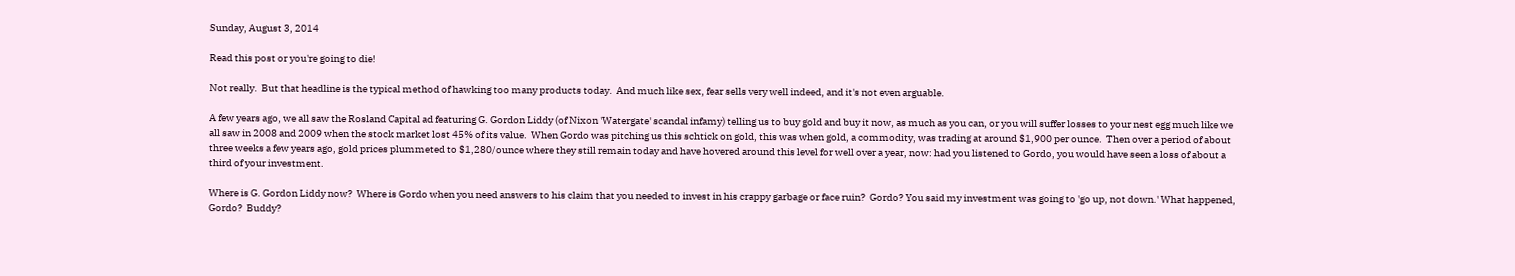Sunday, August 3, 2014

Read this post or you're going to die!

Not really.  But that headline is the typical method of hawking too many products today.  And much like sex, fear sells very well indeed, and it's not even arguable.

A few years ago, we all saw the Rosland Capital ad featuring G. Gordon Liddy (of Nixon 'Watergate' scandal infamy) telling us to buy gold and buy it now, as much as you can, or you will suffer losses to your nest egg much like we all saw in 2008 and 2009 when the stock market lost 45% of its value.  When Gordo was pitching us this schtick on gold, this was when gold, a commodity, was trading at around $1,900 per ounce.  Then over a period of about three weeks a few years ago, gold prices plummeted to $1,280/ounce where they still remain today and have hovered around this level for well over a year, now: had you listened to Gordo, you would have seen a loss of about a third of your investment.

Where is G. Gordon Liddy now?  Where is Gordo when you need answers to his claim that you needed to invest in his crappy garbage or face ruin?  Gordo? You said my investment was going to 'go up, not down.' What happened, Gordo?  Buddy?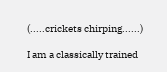(.....crickets chirping......)

I am a classically trained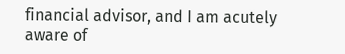financial advisor, and I am acutely aware of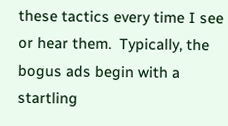these tactics every time I see or hear them.  Typically, the bogus ads begin with a startling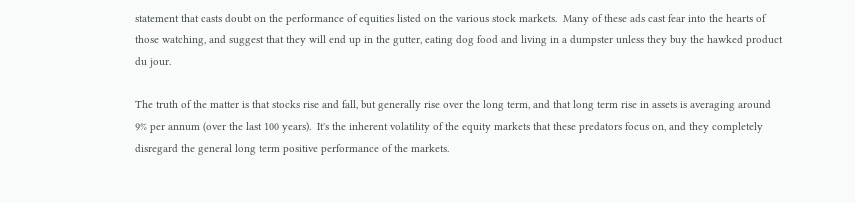statement that casts doubt on the performance of equities listed on the various stock markets.  Many of these ads cast fear into the hearts of those watching, and suggest that they will end up in the gutter, eating dog food and living in a dumpster unless they buy the hawked product du jour.

The truth of the matter is that stocks rise and fall, but generally rise over the long term, and that long term rise in assets is averaging around 9% per annum (over the last 100 years).  It's the inherent volatility of the equity markets that these predators focus on, and they completely disregard the general long term positive performance of the markets.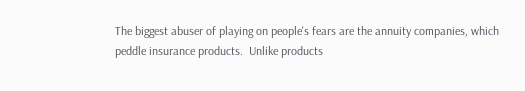The biggest abuser of playing on people's fears are the annuity companies, which peddle insurance products.  Unlike products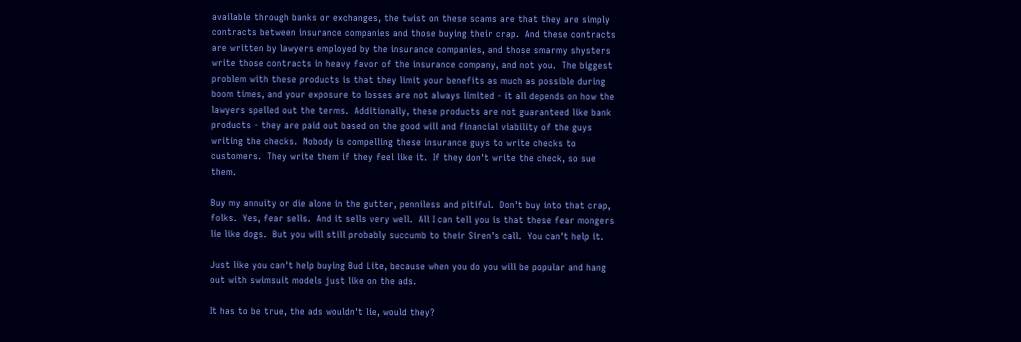available through banks or exchanges, the twist on these scams are that they are simply contracts between insurance companies and those buying their crap.  And these contracts are written by lawyers employed by the insurance companies, and those smarmy shysters write those contracts in heavy favor of the insurance company, and not you.  The biggest problem with these products is that they limit your benefits as much as possible during boom times, and your exposure to losses are not always limited - it all depends on how the lawyers spelled out the terms.  Additionally, these products are not guaranteed like bank products - they are paid out based on the good will and financial viability of the guys writing the checks.  Nobody is compelling these insurance guys to write checks to customers.  They write them if they feel like it.  If they don't write the check, so sue them.

Buy my annuity or die alone in the gutter, penniless and pitiful.  Don't buy into that crap, folks.  Yes, fear sells.  And it sells very well.  All I can tell you is that these fear mongers lie like dogs.  But you will still probably succumb to their Siren's call.  You can't help it.

Just like you can't help buying Bud Lite, because when you do you will be popular and hang out with swimsuit models just like on the ads.

It has to be true, the ads wouldn't lie, would they?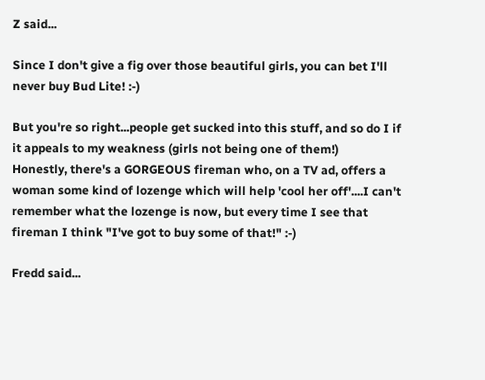Z said...

Since I don't give a fig over those beautiful girls, you can bet I'll never buy Bud Lite! :-)

But you're so right...people get sucked into this stuff, and so do I if it appeals to my weakness (girls not being one of them!)
Honestly, there's a GORGEOUS fireman who, on a TV ad, offers a woman some kind of lozenge which will help 'cool her off'....I can't remember what the lozenge is now, but every time I see that fireman I think "I've got to buy some of that!" :-)

Fredd said...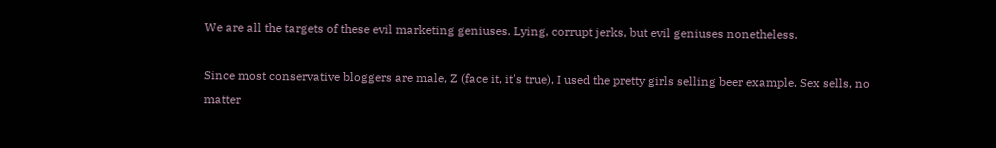We are all the targets of these evil marketing geniuses. Lying, corrupt jerks, but evil geniuses nonetheless.

Since most conservative bloggers are male, Z (face it, it's true), I used the pretty girls selling beer example. Sex sells, no matter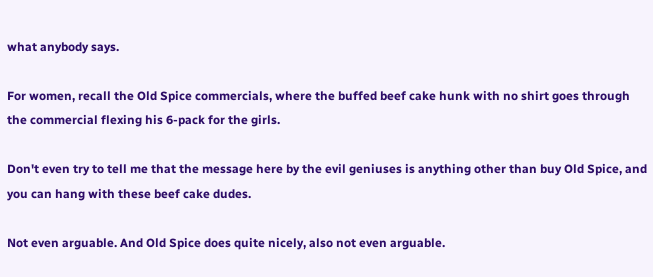what anybody says.

For women, recall the Old Spice commercials, where the buffed beef cake hunk with no shirt goes through the commercial flexing his 6-pack for the girls.

Don't even try to tell me that the message here by the evil geniuses is anything other than buy Old Spice, and you can hang with these beef cake dudes.

Not even arguable. And Old Spice does quite nicely, also not even arguable.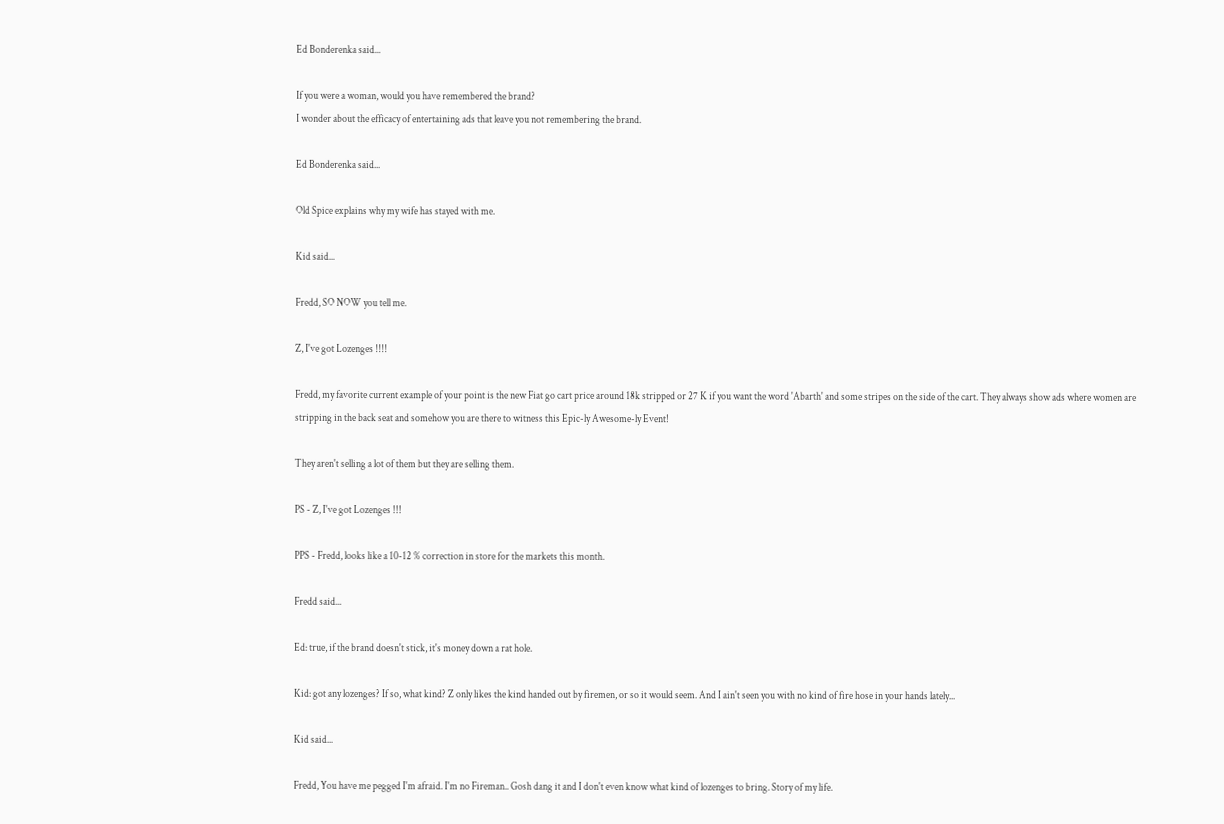Ed Bonderenka said...

If you were a woman, would you have remembered the brand?
I wonder about the efficacy of entertaining ads that leave you not remembering the brand.

Ed Bonderenka said...

Old Spice explains why my wife has stayed with me.

Kid said...

Fredd, SO NOW you tell me.

Z, I've got Lozenges !!!!

Fredd, my favorite current example of your point is the new Fiat go cart price around 18k stripped or 27 K if you want the word 'Abarth' and some stripes on the side of the cart. They always show ads where women are stripping in the back seat and somehow you are there to witness this Epic-ly Awesome-ly Event!

They aren't selling a lot of them but they are selling them.

PS - Z, I've got Lozenges !!!

PPS - Fredd, looks like a 10-12 % correction in store for the markets this month.

Fredd said...

Ed: true, if the brand doesn't stick, it's money down a rat hole.

Kid: got any lozenges? If so, what kind? Z only likes the kind handed out by firemen, or so it would seem. And I ain't seen you with no kind of fire hose in your hands lately...

Kid said...

Fredd, You have me pegged I'm afraid. I'm no Fireman.. Gosh dang it and I don't even know what kind of lozenges to bring. Story of my life.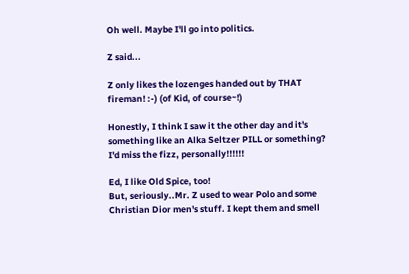Oh well. Maybe I'll go into politics.

Z said...

Z only likes the lozenges handed out by THAT fireman! :-) (of Kid, of course~!)

Honestly, I think I saw it the other day and it's something like an Alka Seltzer PILL or something? I'd miss the fizz, personally!!!!!!

Ed, I like Old Spice, too!
But, seriously..Mr. Z used to wear Polo and some Christian Dior men's stuff. I kept them and smell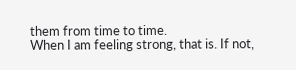them from time to time.
When I am feeling strong, that is. If not,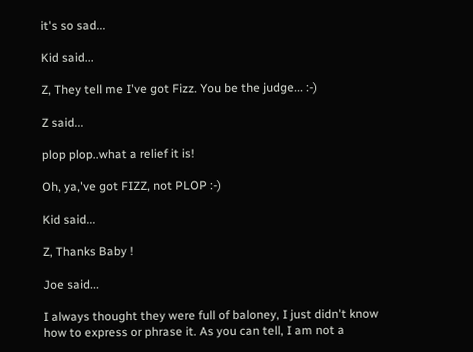it's so sad...

Kid said...

Z, They tell me I've got Fizz. You be the judge... :-)

Z said...

plop plop..what a relief it is!

Oh, ya,'ve got FIZZ, not PLOP :-)

Kid said...

Z, Thanks Baby !

Joe said...

I always thought they were full of baloney, I just didn't know how to express or phrase it. As you can tell, I am not a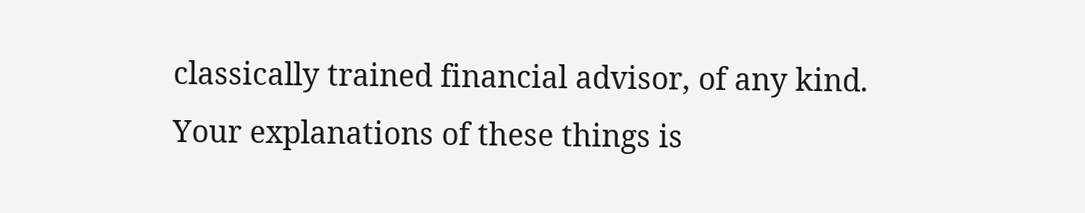classically trained financial advisor, of any kind. Your explanations of these things is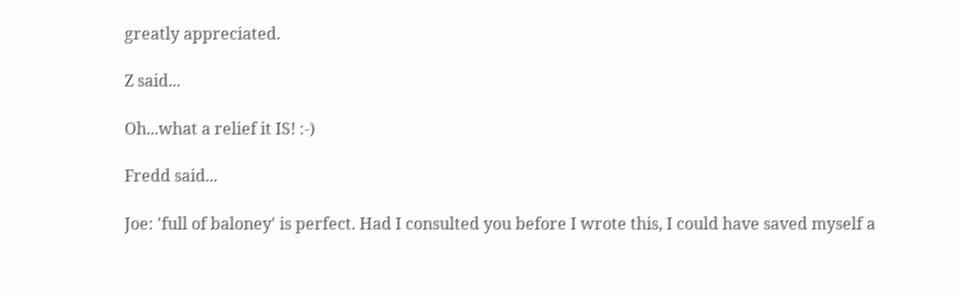greatly appreciated.

Z said...

Oh...what a relief it IS! :-)

Fredd said...

Joe: 'full of baloney' is perfect. Had I consulted you before I wrote this, I could have saved myself a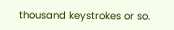thousand keystrokes or so.